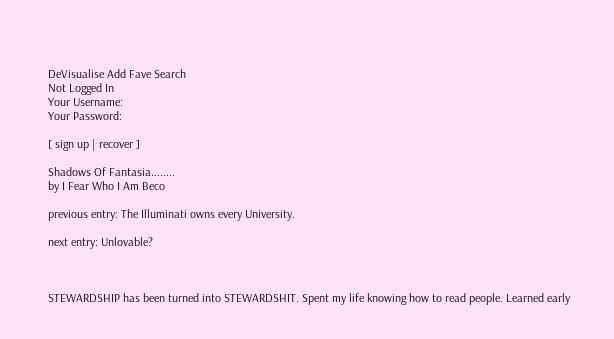DeVisualise Add Fave Search
Not Logged In
Your Username:
Your Password:

[ sign up | recover ]

Shadows Of Fantasia........
by I Fear Who I Am Beco

previous entry: The Illuminati owns every University.

next entry: Unlovable?



STEWARDSHIP has been turned into STEWARDSHIT. Spent my life knowing how to read people. Learned early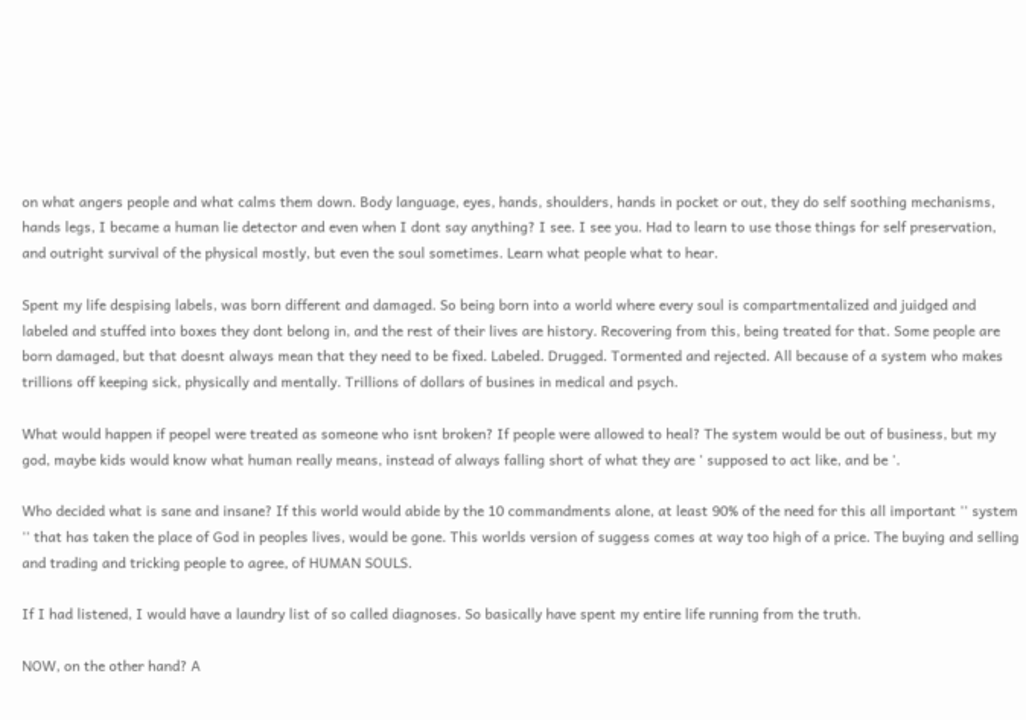on what angers people and what calms them down. Body language, eyes, hands, shoulders, hands in pocket or out, they do self soothing mechanisms, hands legs, I became a human lie detector and even when I dont say anything? I see. I see you. Had to learn to use those things for self preservation, and outright survival of the physical mostly, but even the soul sometimes. Learn what people what to hear.

Spent my life despising labels, was born different and damaged. So being born into a world where every soul is compartmentalized and juidged and labeled and stuffed into boxes they dont belong in, and the rest of their lives are history. Recovering from this, being treated for that. Some people are born damaged, but that doesnt always mean that they need to be fixed. Labeled. Drugged. Tormented and rejected. All because of a system who makes trillions off keeping sick, physically and mentally. Trillions of dollars of busines in medical and psych.

What would happen if peopel were treated as someone who isnt broken? If people were allowed to heal? The system would be out of business, but my god, maybe kids would know what human really means, instead of always falling short of what they are ' supposed to act like, and be '.

Who decided what is sane and insane? If this world would abide by the 10 commandments alone, at least 90% of the need for this all important '' system '' that has taken the place of God in peoples lives, would be gone. This worlds version of suggess comes at way too high of a price. The buying and selling and trading and tricking people to agree, of HUMAN SOULS.

If I had listened, I would have a laundry list of so called diagnoses. So basically have spent my entire life running from the truth.

NOW, on the other hand? A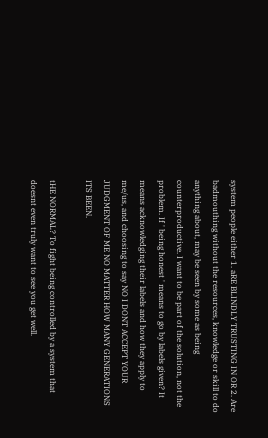system people either 1. aRE BLINDLY TRUSTING IN OR 2. Are badmouthing without the resources, knowledge or skill to do anything about, may be seen by some as being counterproductive. I want to be part of the solution, not the problem. If ' being honest ' means to go by labels given? It means acknowledging their labels and how they apply to me/us, and choosing to say NO I DONT ACCEPT YOUR JUDGMENT OF ME NO MATTER HOW MANY GENERATIONS ITS BEEN.

tHE NORMAL? To fight being controlled by a system that doesnt even truly want to see you get well.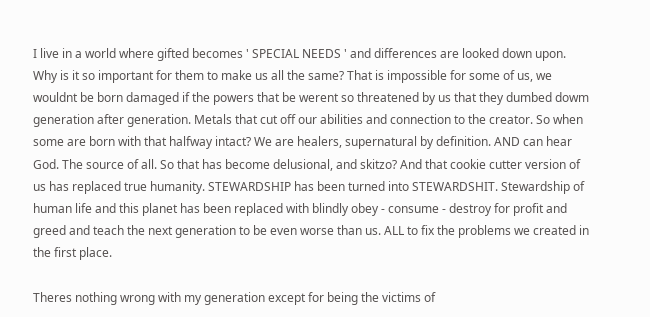I live in a world where gifted becomes ' SPECIAL NEEDS ' and differences are looked down upon. Why is it so important for them to make us all the same? That is impossible for some of us, we wouldnt be born damaged if the powers that be werent so threatened by us that they dumbed dowm generation after generation. Metals that cut off our abilities and connection to the creator. So when some are born with that halfway intact? We are healers, supernatural by definition. AND can hear God. The source of all. So that has become delusional, and skitzo? And that cookie cutter version of us has replaced true humanity. STEWARDSHIP has been turned into STEWARDSHIT. Stewardship of human life and this planet has been replaced with blindly obey - consume - destroy for profit and greed and teach the next generation to be even worse than us. ALL to fix the problems we created in the first place.

Theres nothing wrong with my generation except for being the victims of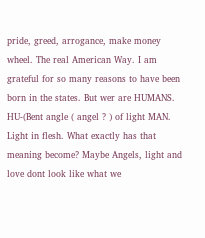pride, greed, arrogance, make money wheel. The real American Way. I am grateful for so many reasons to have been born in the states. But wer are HUMANS. HU-(Bent angle ( angel ? ) of light MAN. Light in flesh. What exactly has that meaning become? Maybe Angels, light and love dont look like what we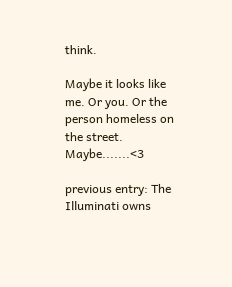think.

Maybe it looks like me. Or you. Or the person homeless on the street. Maybe.......<3

previous entry: The Illuminati owns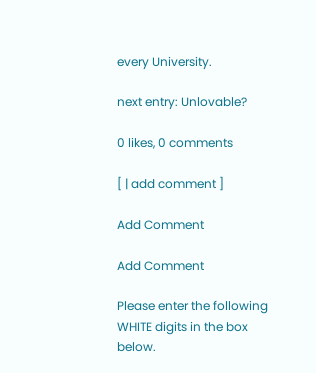every University.

next entry: Unlovable?

0 likes, 0 comments

[ | add comment ]

Add Comment

Add Comment

Please enter the following WHITE digits in the box below.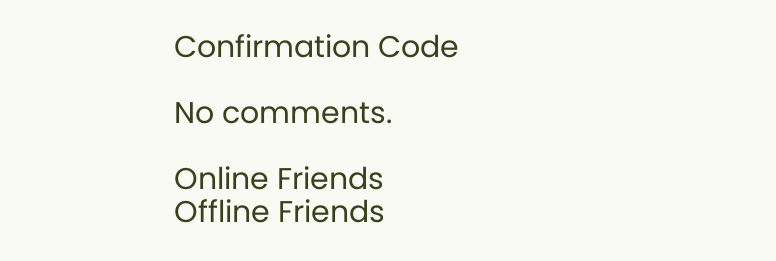Confirmation Code

No comments.

Online Friends
Offline Friends